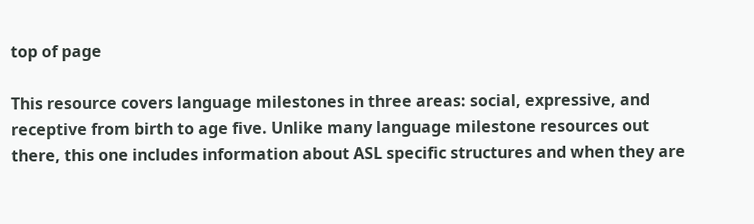top of page

This resource covers language milestones in three areas: social, expressive, and receptive from birth to age five. Unlike many language milestone resources out there, this one includes information about ASL specific structures and when they are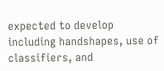expected to develop including handshapes, use of classifiers, and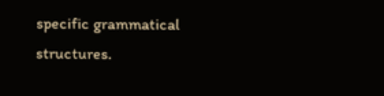specific grammatical structures.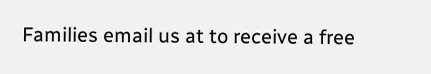Families email us at to receive a free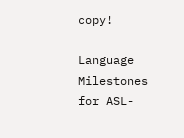copy!

Language Milestones for ASL-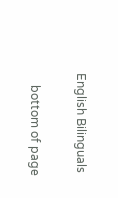English Bilinguals

    bottom of page